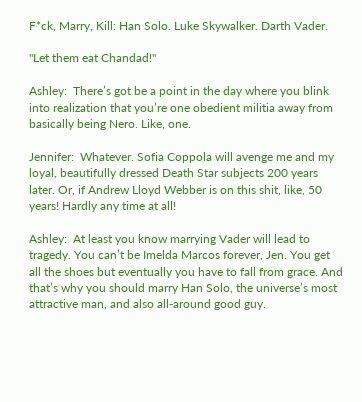F*ck, Marry, Kill: Han Solo. Luke Skywalker. Darth Vader.

"Let them eat Chandad!"

Ashley:  There’s got be a point in the day where you blink into realization that you’re one obedient militia away from basically being Nero. Like, one.

Jennifer:  Whatever. Sofia Coppola will avenge me and my loyal, beautifully dressed Death Star subjects 200 years later. Or, if Andrew Lloyd Webber is on this shit, like, 50 years! Hardly any time at all!

Ashley:  At least you know marrying Vader will lead to tragedy. You can’t be Imelda Marcos forever, Jen. You get all the shoes but eventually you have to fall from grace. And that’s why you should marry Han Solo, the universe’s most attractive man, and also all-around good guy.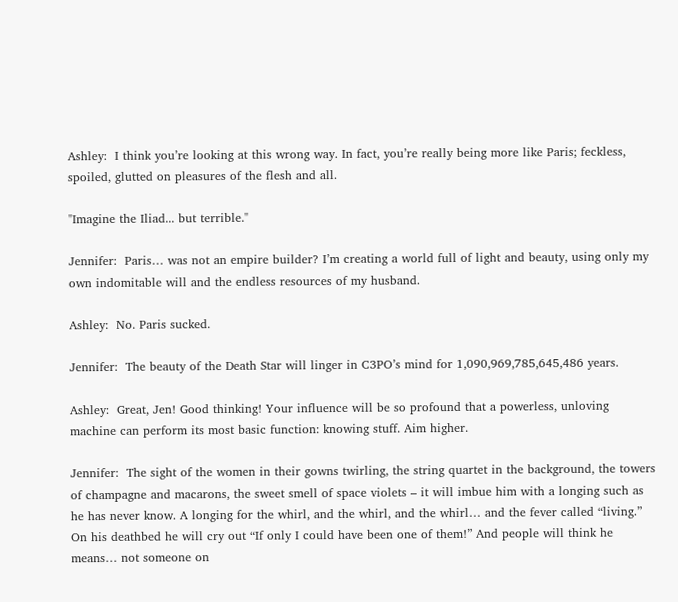Ashley:  I think you’re looking at this wrong way. In fact, you’re really being more like Paris; feckless, spoiled, glutted on pleasures of the flesh and all.

"Imagine the Iliad... but terrible."

Jennifer:  Paris… was not an empire builder? I’m creating a world full of light and beauty, using only my own indomitable will and the endless resources of my husband.

Ashley:  No. Paris sucked.

Jennifer:  The beauty of the Death Star will linger in C3PO’s mind for 1,090,969,785,645,486 years.

Ashley:  Great, Jen! Good thinking! Your influence will be so profound that a powerless, unloving machine can perform its most basic function: knowing stuff. Aim higher.

Jennifer:  The sight of the women in their gowns twirling, the string quartet in the background, the towers of champagne and macarons, the sweet smell of space violets – it will imbue him with a longing such as he has never know. A longing for the whirl, and the whirl, and the whirl… and the fever called “living.” On his deathbed he will cry out “If only I could have been one of them!” And people will think he means… not someone on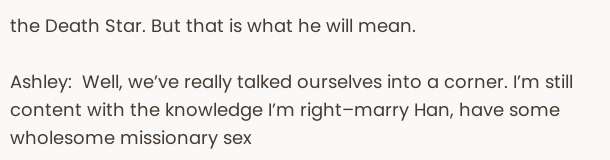the Death Star. But that is what he will mean.

Ashley:  Well, we’ve really talked ourselves into a corner. I’m still content with the knowledge I’m right–marry Han, have some wholesome missionary sex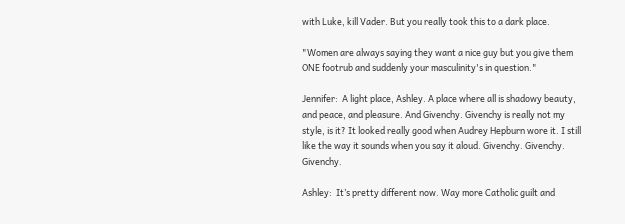with Luke, kill Vader. But you really took this to a dark place.

"Women are always saying they want a nice guy but you give them ONE footrub and suddenly your masculinity's in question."

Jennifer:  A light place, Ashley. A place where all is shadowy beauty, and peace, and pleasure. And Givenchy. Givenchy is really not my style, is it? It looked really good when Audrey Hepburn wore it. I still like the way it sounds when you say it aloud. Givenchy. Givenchy. Givenchy.

Ashley:  It’s pretty different now. Way more Catholic guilt and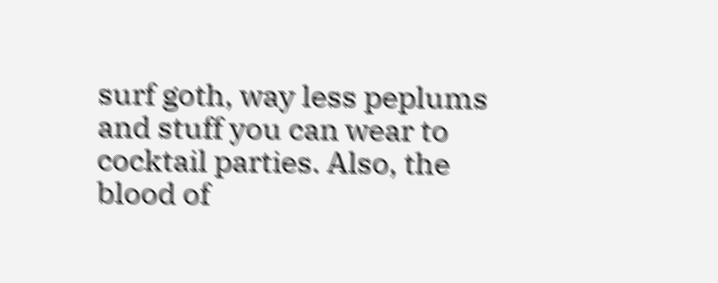surf goth, way less peplums and stuff you can wear to cocktail parties. Also, the blood of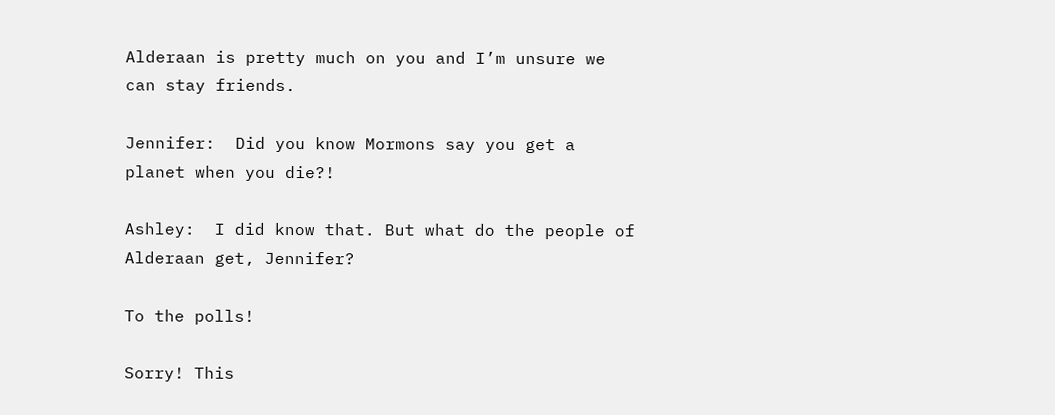Alderaan is pretty much on you and I’m unsure we can stay friends.

Jennifer:  Did you know Mormons say you get a planet when you die?!

Ashley:  I did know that. But what do the people of Alderaan get, Jennifer?

To the polls!

Sorry! This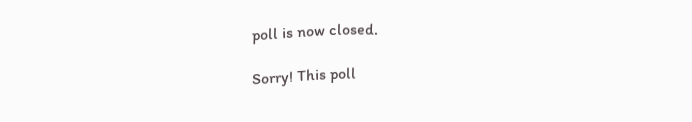poll is now closed.

Sorry! This poll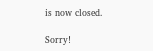is now closed.

Sorry!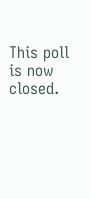This poll is now closed.